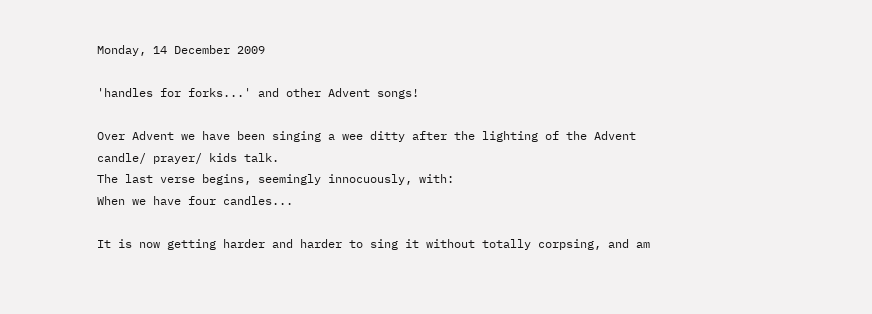Monday, 14 December 2009

'handles for forks...' and other Advent songs!

Over Advent we have been singing a wee ditty after the lighting of the Advent candle/ prayer/ kids talk.
The last verse begins, seemingly innocuously, with:
When we have four candles...

It is now getting harder and harder to sing it without totally corpsing, and am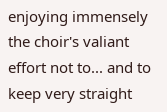enjoying immensely the choir's valiant effort not to... and to keep very straight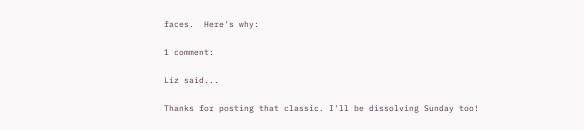faces.  Here's why:

1 comment:

Liz said...

Thanks for posting that classic. I'll be dissolving Sunday too!